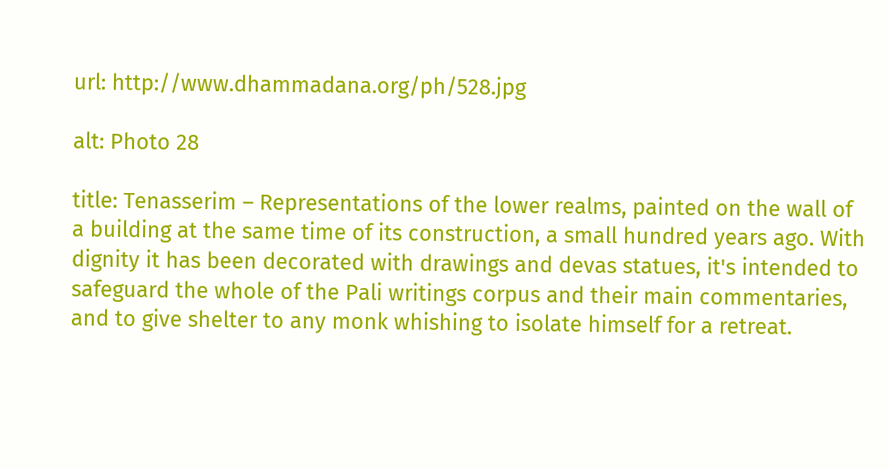url: http://www.dhammadana.org/ph/528.jpg

alt: Photo 28

title: Tenasserim – Representations of the lower realms, painted on the wall of a building at the same time of its construction, a small hundred years ago. With dignity it has been decorated with drawings and devas statues, it's intended to safeguard the whole of the Pali writings corpus and their main commentaries, and to give shelter to any monk whishing to isolate himself for a retreat.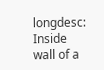longdesc: Inside wall of a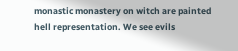monastic monastery on witch are painted hell representation. We see evils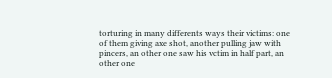torturing in many differents ways their victims: one of them giving axe shot, another pulling jaw with pincers, an other one saw his vctim in half part, an other one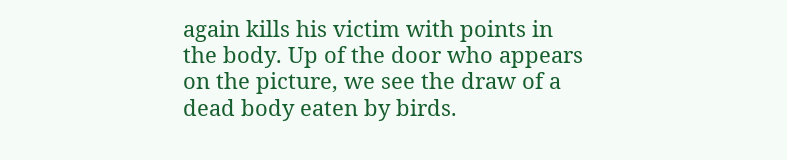again kills his victim with points in the body. Up of the door who appears on the picture, we see the draw of a dead body eaten by birds.